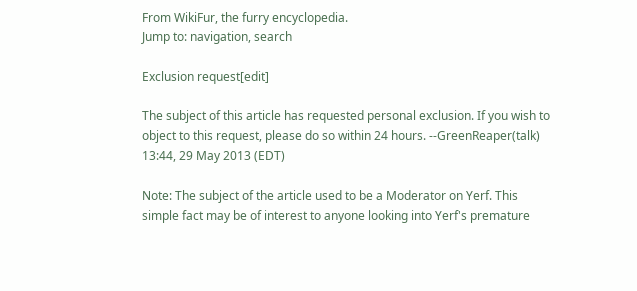From WikiFur, the furry encyclopedia.
Jump to: navigation, search

Exclusion request[edit]

The subject of this article has requested personal exclusion. If you wish to object to this request, please do so within 24 hours. --GreenReaper(talk) 13:44, 29 May 2013 (EDT)

Note: The subject of the article used to be a Moderator on Yerf. This simple fact may be of interest to anyone looking into Yerf's premature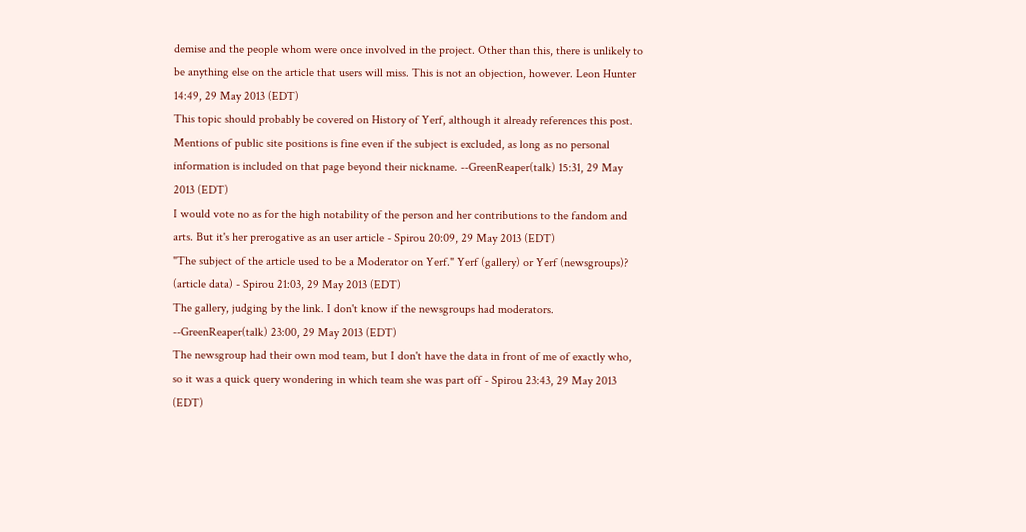demise and the people whom were once involved in the project. Other than this, there is unlikely to be anything else on the article that users will miss. This is not an objection, however. Leon Hunter 14:49, 29 May 2013 (EDT)
This topic should probably be covered on History of Yerf, although it already references this post. Mentions of public site positions is fine even if the subject is excluded, as long as no personal information is included on that page beyond their nickname. --GreenReaper(talk) 15:31, 29 May 2013 (EDT)
I would vote no as for the high notability of the person and her contributions to the fandom and arts. But it's her prerogative as an user article - Spirou 20:09, 29 May 2013 (EDT)
"The subject of the article used to be a Moderator on Yerf." Yerf (gallery) or Yerf (newsgroups)? (article data) - Spirou 21:03, 29 May 2013 (EDT)
The gallery, judging by the link. I don't know if the newsgroups had moderators. --GreenReaper(talk) 23:00, 29 May 2013 (EDT)
The newsgroup had their own mod team, but I don't have the data in front of me of exactly who, so it was a quick query wondering in which team she was part off - Spirou 23:43, 29 May 2013 (EDT)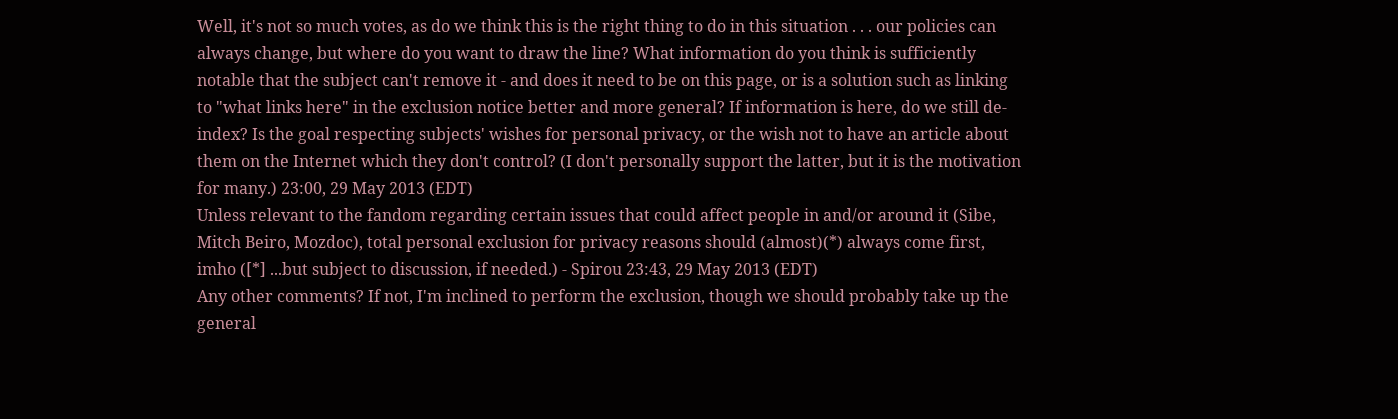Well, it's not so much votes, as do we think this is the right thing to do in this situation . . . our policies can always change, but where do you want to draw the line? What information do you think is sufficiently notable that the subject can't remove it - and does it need to be on this page, or is a solution such as linking to "what links here" in the exclusion notice better and more general? If information is here, do we still de-index? Is the goal respecting subjects' wishes for personal privacy, or the wish not to have an article about them on the Internet which they don't control? (I don't personally support the latter, but it is the motivation for many.) 23:00, 29 May 2013 (EDT)
Unless relevant to the fandom regarding certain issues that could affect people in and/or around it (Sibe, Mitch Beiro, Mozdoc), total personal exclusion for privacy reasons should (almost)(*) always come first, imho ([*] ...but subject to discussion, if needed.) - Spirou 23:43, 29 May 2013 (EDT)
Any other comments? If not, I'm inclined to perform the exclusion, though we should probably take up the general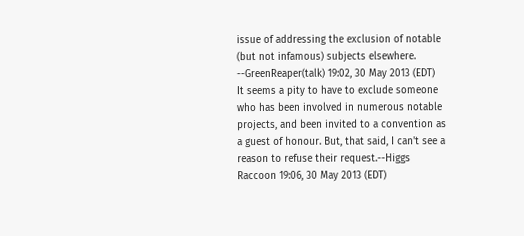issue of addressing the exclusion of notable (but not infamous) subjects elsewhere. --GreenReaper(talk) 19:02, 30 May 2013 (EDT)
It seems a pity to have to exclude someone who has been involved in numerous notable projects, and been invited to a convention as a guest of honour. But, that said, I can't see a reason to refuse their request.--Higgs Raccoon 19:06, 30 May 2013 (EDT)